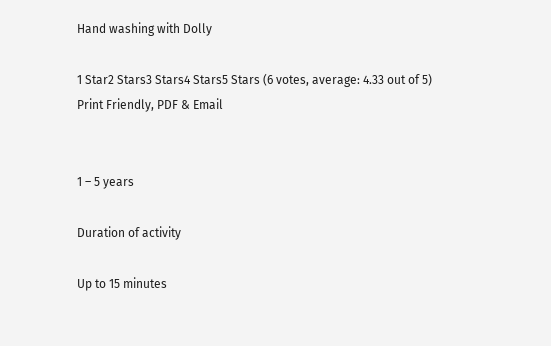Hand washing with Dolly

1 Star2 Stars3 Stars4 Stars5 Stars (6 votes, average: 4.33 out of 5)
Print Friendly, PDF & Email


1 – 5 years

Duration of activity

Up to 15 minutes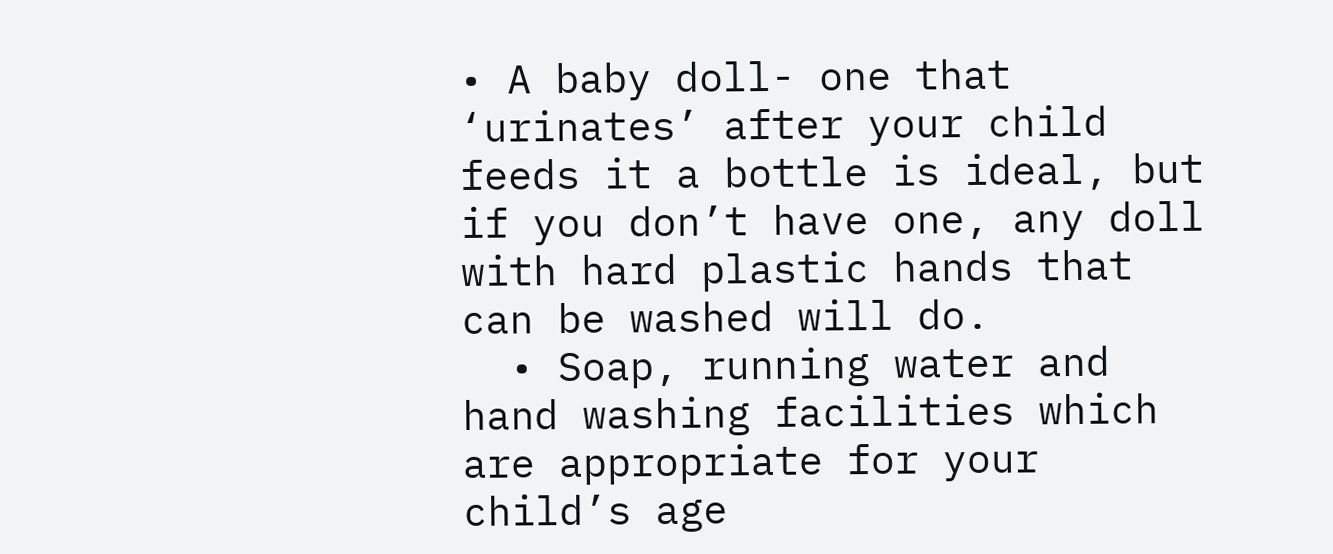• A baby doll- one that ‘urinates’ after your child feeds it a bottle is ideal, but if you don’t have one, any doll with hard plastic hands that can be washed will do.
  • Soap, running water and hand washing facilities which are appropriate for your child’s age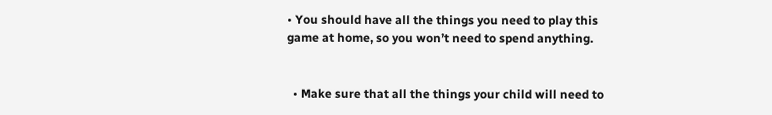• You should have all the things you need to play this game at home, so you won’t need to spend anything.


  • Make sure that all the things your child will need to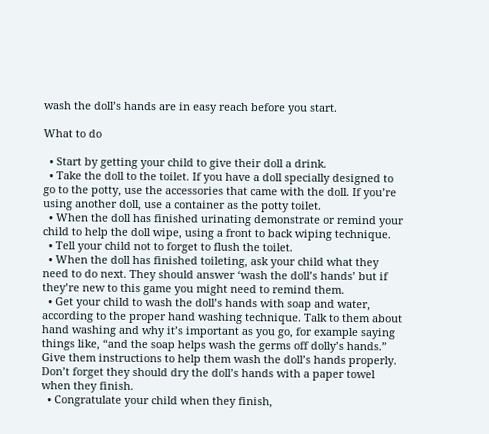wash the doll’s hands are in easy reach before you start.

What to do

  • Start by getting your child to give their doll a drink.
  • Take the doll to the toilet. If you have a doll specially designed to go to the potty, use the accessories that came with the doll. If you’re using another doll, use a container as the potty toilet.
  • When the doll has finished urinating demonstrate or remind your child to help the doll wipe, using a front to back wiping technique.
  • Tell your child not to forget to flush the toilet.
  • When the doll has finished toileting, ask your child what they need to do next. They should answer ‘wash the doll’s hands’ but if they’re new to this game you might need to remind them.
  • Get your child to wash the doll’s hands with soap and water, according to the proper hand washing technique. Talk to them about hand washing and why it’s important as you go, for example saying things like, “and the soap helps wash the germs off dolly’s hands.” Give them instructions to help them wash the doll’s hands properly. Don’t forget they should dry the doll’s hands with a paper towel when they finish.
  • Congratulate your child when they finish,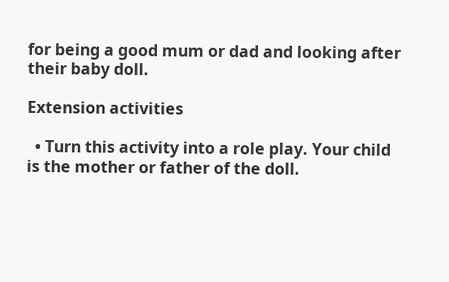for being a good mum or dad and looking after their baby doll.

Extension activities

  • Turn this activity into a role play. Your child is the mother or father of the doll.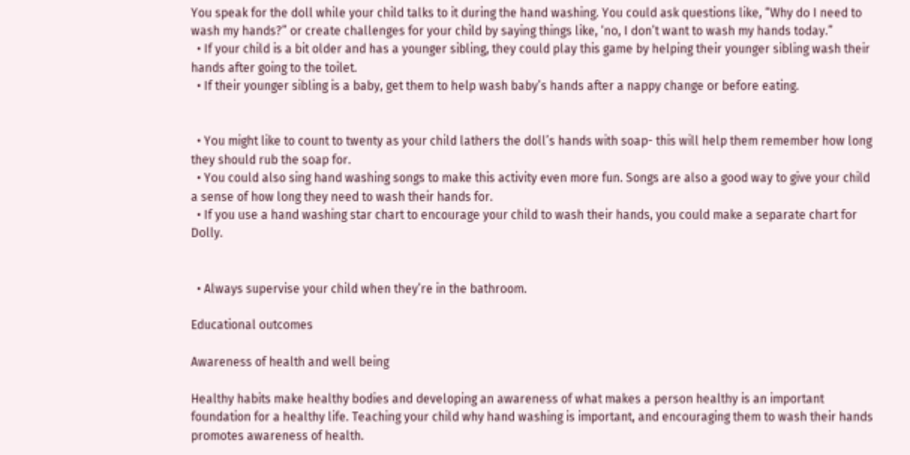You speak for the doll while your child talks to it during the hand washing. You could ask questions like, “Why do I need to wash my hands?” or create challenges for your child by saying things like, ‘no, I don’t want to wash my hands today.”
  • If your child is a bit older and has a younger sibling, they could play this game by helping their younger sibling wash their hands after going to the toilet.
  • If their younger sibling is a baby, get them to help wash baby’s hands after a nappy change or before eating.


  • You might like to count to twenty as your child lathers the doll’s hands with soap- this will help them remember how long they should rub the soap for.
  • You could also sing hand washing songs to make this activity even more fun. Songs are also a good way to give your child a sense of how long they need to wash their hands for.
  • If you use a hand washing star chart to encourage your child to wash their hands, you could make a separate chart for Dolly.


  • Always supervise your child when they’re in the bathroom.

Educational outcomes

Awareness of health and well being

Healthy habits make healthy bodies and developing an awareness of what makes a person healthy is an important foundation for a healthy life. Teaching your child why hand washing is important, and encouraging them to wash their hands promotes awareness of health.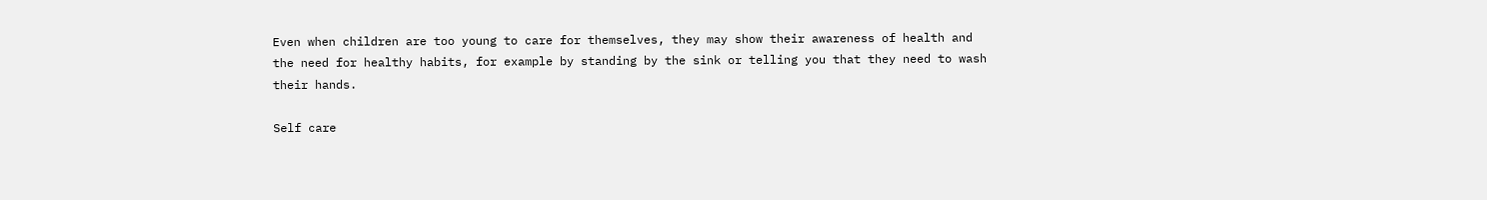Even when children are too young to care for themselves, they may show their awareness of health and the need for healthy habits, for example by standing by the sink or telling you that they need to wash their hands.

Self care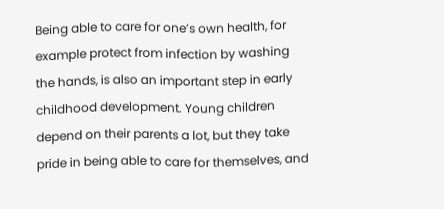Being able to care for one’s own health, for example protect from infection by washing the hands, is also an important step in early childhood development. Young children depend on their parents a lot, but they take pride in being able to care for themselves, and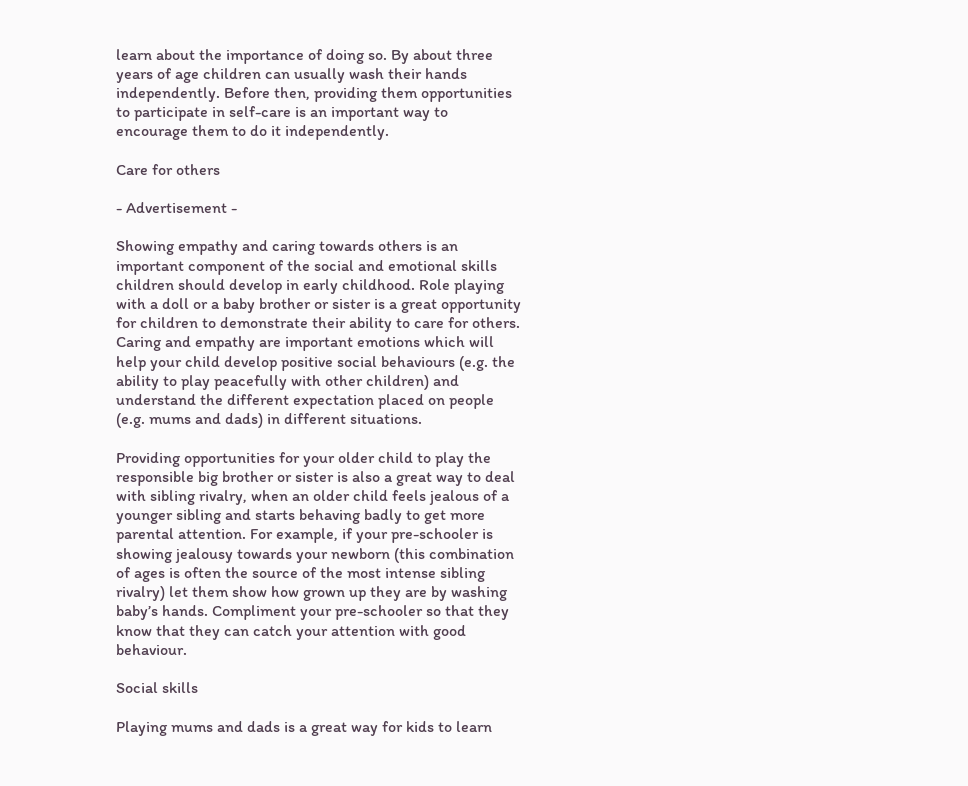learn about the importance of doing so. By about three years of age children can usually wash their hands independently. Before then, providing them opportunities to participate in self-care is an important way to encourage them to do it independently.

Care for others

- Advertisement -

Showing empathy and caring towards others is an important component of the social and emotional skills children should develop in early childhood. Role playing with a doll or a baby brother or sister is a great opportunity for children to demonstrate their ability to care for others. Caring and empathy are important emotions which will help your child develop positive social behaviours (e.g. the ability to play peacefully with other children) and understand the different expectation placed on people (e.g. mums and dads) in different situations.

Providing opportunities for your older child to play the responsible big brother or sister is also a great way to deal with sibling rivalry, when an older child feels jealous of a younger sibling and starts behaving badly to get more parental attention. For example, if your pre-schooler is showing jealousy towards your newborn (this combination of ages is often the source of the most intense sibling rivalry) let them show how grown up they are by washing baby’s hands. Compliment your pre-schooler so that they know that they can catch your attention with good behaviour.

Social skills

Playing mums and dads is a great way for kids to learn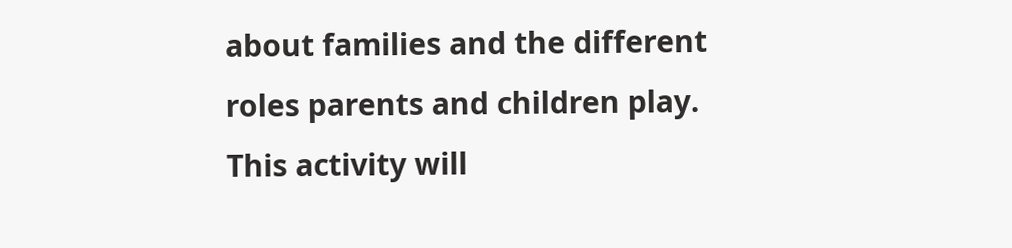about families and the different roles parents and children play. This activity will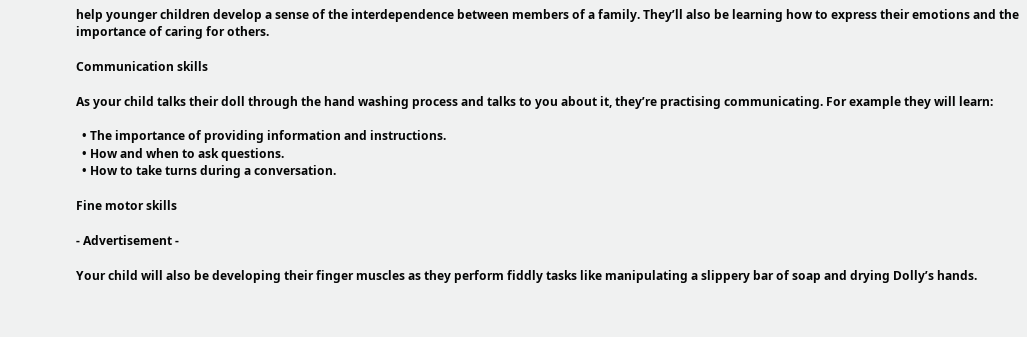help younger children develop a sense of the interdependence between members of a family. They’ll also be learning how to express their emotions and the importance of caring for others.

Communication skills

As your child talks their doll through the hand washing process and talks to you about it, they’re practising communicating. For example they will learn:

  • The importance of providing information and instructions.
  • How and when to ask questions.
  • How to take turns during a conversation.

Fine motor skills

- Advertisement -

Your child will also be developing their finger muscles as they perform fiddly tasks like manipulating a slippery bar of soap and drying Dolly’s hands.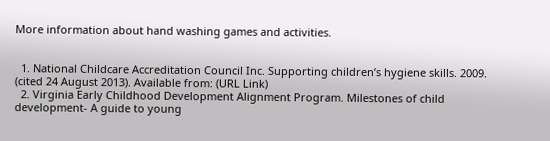More information about hand washing games and activities.


  1. National Childcare Accreditation Council Inc. Supporting children’s hygiene skills. 2009. (cited 24 August 2013). Available from: (URL Link)
  2. Virginia Early Childhood Development Alignment Program. Milestones of child development- A guide to young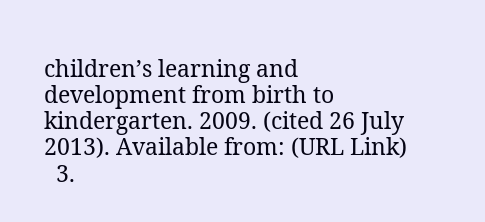children’s learning and development from birth to kindergarten. 2009. (cited 26 July 2013). Available from: (URL Link)
  3.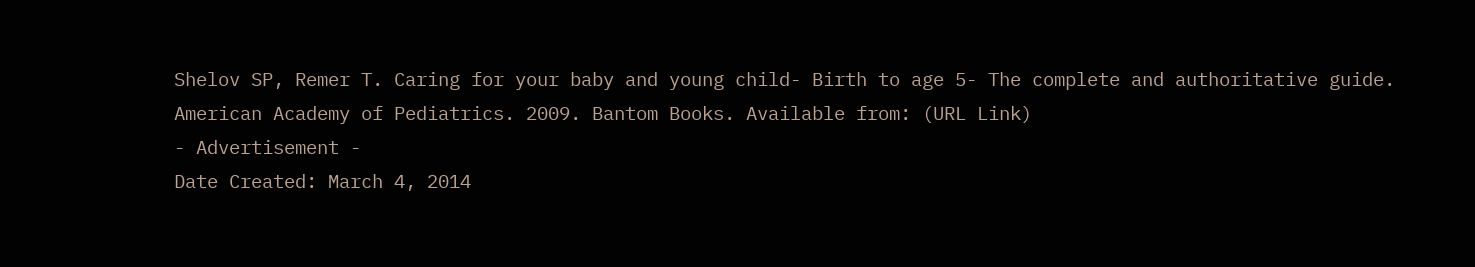Shelov SP, Remer T. Caring for your baby and young child- Birth to age 5- The complete and authoritative guide. American Academy of Pediatrics. 2009. Bantom Books. Available from: (URL Link)
- Advertisement -
Date Created: March 4, 2014